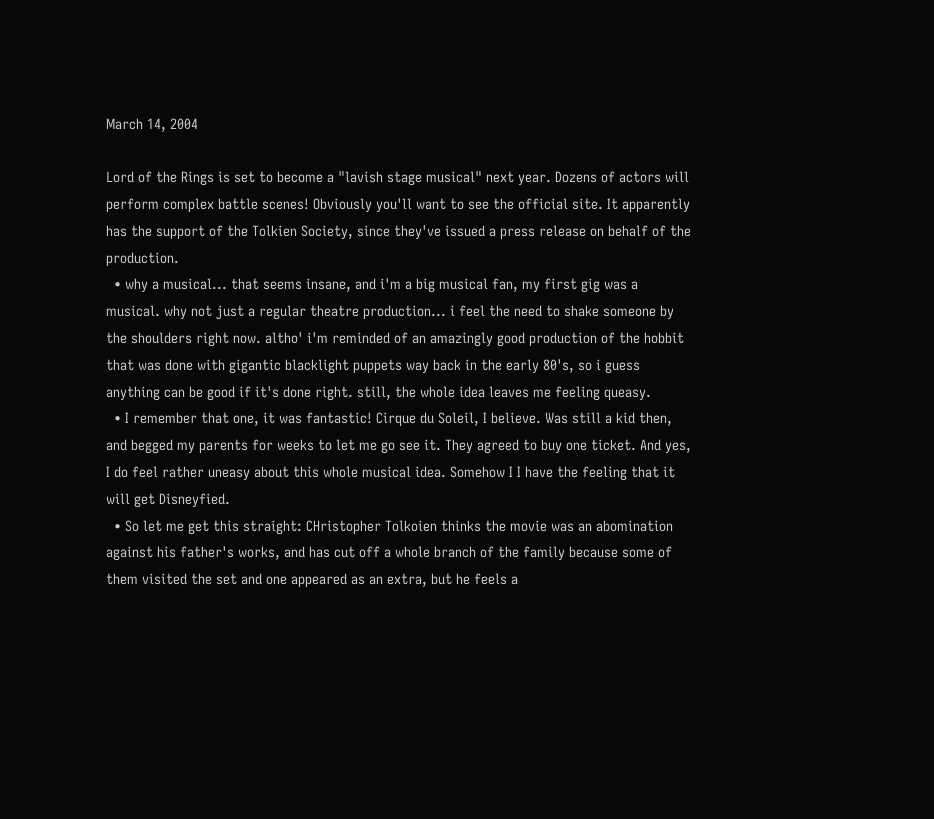March 14, 2004

Lord of the Rings is set to become a "lavish stage musical" next year. Dozens of actors will perform complex battle scenes! Obviously you'll want to see the official site. It apparently has the support of the Tolkien Society, since they've issued a press release on behalf of the production.
  • why a musical... that seems insane, and i'm a big musical fan, my first gig was a musical. why not just a regular theatre production... i feel the need to shake someone by the shoulders right now. altho' i'm reminded of an amazingly good production of the hobbit that was done with gigantic blacklight puppets way back in the early 80's, so i guess anything can be good if it's done right. still, the whole idea leaves me feeling queasy.
  • I remember that one, it was fantastic! Cirque du Soleil, I believe. Was still a kid then, and begged my parents for weeks to let me go see it. They agreed to buy one ticket. And yes, I do feel rather uneasy about this whole musical idea. Somehow I I have the feeling that it will get Disneyfied.
  • So let me get this straight: CHristopher Tolkoien thinks the movie was an abomination against his father's works, and has cut off a whole branch of the family because some of them visited the set and one appeared as an extra, but he feels a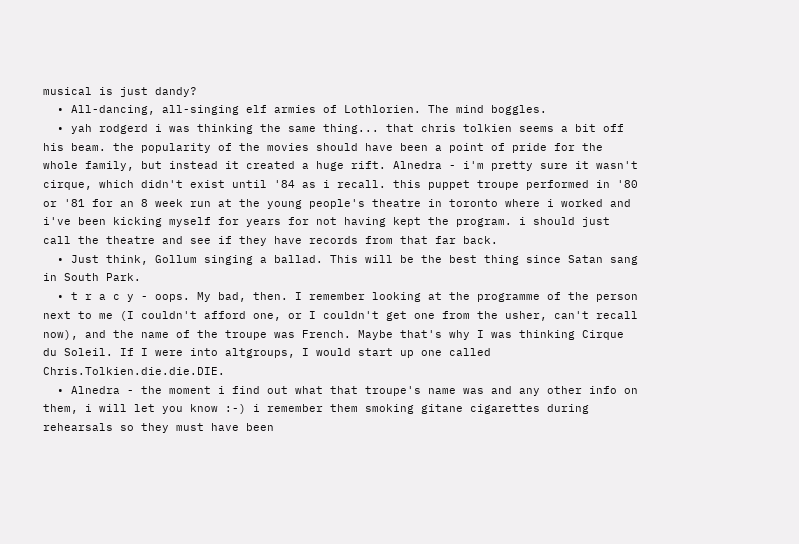musical is just dandy?
  • All-dancing, all-singing elf armies of Lothlorien. The mind boggles.
  • yah rodgerd i was thinking the same thing... that chris tolkien seems a bit off his beam. the popularity of the movies should have been a point of pride for the whole family, but instead it created a huge rift. Alnedra - i'm pretty sure it wasn't cirque, which didn't exist until '84 as i recall. this puppet troupe performed in '80 or '81 for an 8 week run at the young people's theatre in toronto where i worked and i've been kicking myself for years for not having kept the program. i should just call the theatre and see if they have records from that far back.
  • Just think, Gollum singing a ballad. This will be the best thing since Satan sang in South Park.
  • t r a c y - oops. My bad, then. I remember looking at the programme of the person next to me (I couldn't afford one, or I couldn't get one from the usher, can't recall now), and the name of the troupe was French. Maybe that's why I was thinking Cirque du Soleil. If I were into altgroups, I would start up one called Chris.Tolkien.die.die.DIE.
  • Alnedra - the moment i find out what that troupe's name was and any other info on them, i will let you know :-) i remember them smoking gitane cigarettes during rehearsals so they must have been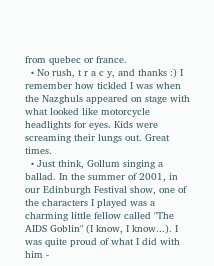from quebec or france.
  • No rush, t r a c y, and thanks :) I remember how tickled I was when the Nazghuls appeared on stage with what looked like motorcycle headlights for eyes. Kids were screaming their lungs out. Great times.
  • Just think, Gollum singing a ballad. In the summer of 2001, in our Edinburgh Festival show, one of the characters I played was a charming little fellow called "The AIDS Goblin" (I know, I know...). I was quite proud of what I did with him -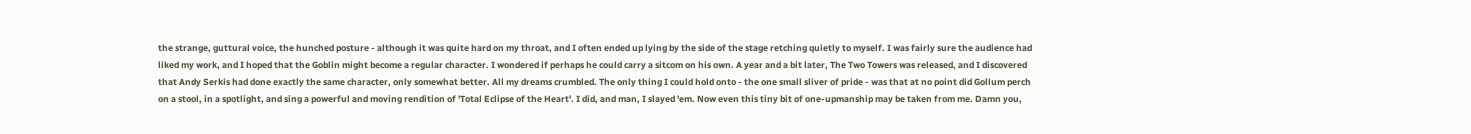the strange, guttural voice, the hunched posture - although it was quite hard on my throat, and I often ended up lying by the side of the stage retching quietly to myself. I was fairly sure the audience had liked my work, and I hoped that the Goblin might become a regular character. I wondered if perhaps he could carry a sitcom on his own. A year and a bit later, The Two Towers was released, and I discovered that Andy Serkis had done exactly the same character, only somewhat better. All my dreams crumbled. The only thing I could hold onto - the one small sliver of pride - was that at no point did Gollum perch on a stool, in a spotlight, and sing a powerful and moving rendition of 'Total Eclipse of the Heart'. I did, and man, I slayed 'em. Now even this tiny bit of one-upmanship may be taken from me. Damn you,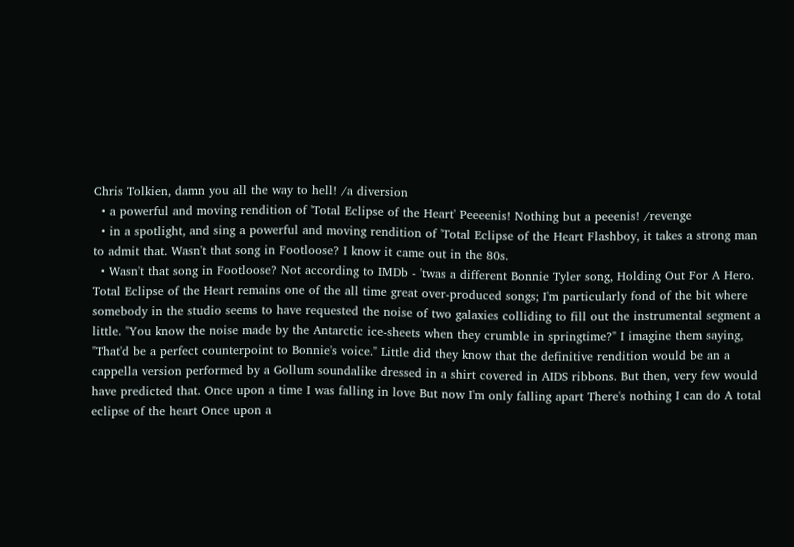Chris Tolkien, damn you all the way to hell! /a diversion
  • a powerful and moving rendition of 'Total Eclipse of the Heart' Peeeenis! Nothing but a peeenis! /revenge
  • in a spotlight, and sing a powerful and moving rendition of 'Total Eclipse of the Heart Flashboy, it takes a strong man to admit that. Wasn't that song in Footloose? I know it came out in the 80s.
  • Wasn't that song in Footloose? Not according to IMDb - 'twas a different Bonnie Tyler song, Holding Out For A Hero. Total Eclipse of the Heart remains one of the all time great over-produced songs; I'm particularly fond of the bit where somebody in the studio seems to have requested the noise of two galaxies colliding to fill out the instrumental segment a little. "You know the noise made by the Antarctic ice-sheets when they crumble in springtime?" I imagine them saying, "That'd be a perfect counterpoint to Bonnie's voice." Little did they know that the definitive rendition would be an a cappella version performed by a Gollum soundalike dressed in a shirt covered in AIDS ribbons. But then, very few would have predicted that. Once upon a time I was falling in love But now I'm only falling apart There's nothing I can do A total eclipse of the heart Once upon a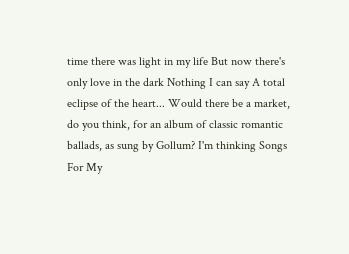time there was light in my life But now there's only love in the dark Nothing I can say A total eclipse of the heart... Would there be a market, do you think, for an album of classic romantic ballads, as sung by Gollum? I'm thinking Songs For My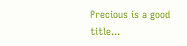Precious is a good title...